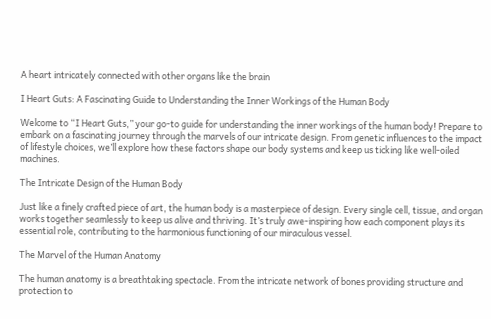A heart intricately connected with other organs like the brain

I Heart Guts: A Fascinating Guide to Understanding the Inner Workings of the Human Body

Welcome to “I Heart Guts,” your go-to guide for understanding the inner workings of the human body! Prepare to embark on a fascinating journey through the marvels of our intricate design. From genetic influences to the impact of lifestyle choices, we’ll explore how these factors shape our body systems and keep us ticking like well-oiled machines.

The Intricate Design of the Human Body

Just like a finely crafted piece of art, the human body is a masterpiece of design. Every single cell, tissue, and organ works together seamlessly to keep us alive and thriving. It’s truly awe-inspiring how each component plays its essential role, contributing to the harmonious functioning of our miraculous vessel.

The Marvel of the Human Anatomy

The human anatomy is a breathtaking spectacle. From the intricate network of bones providing structure and protection to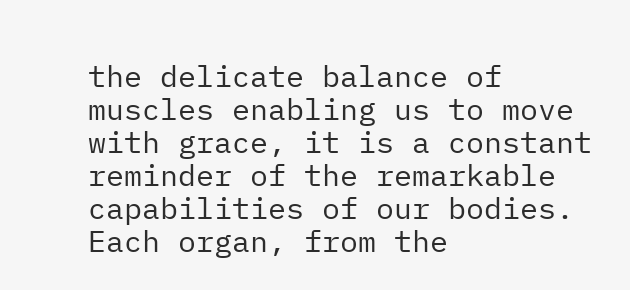the delicate balance of muscles enabling us to move with grace, it is a constant reminder of the remarkable capabilities of our bodies. Each organ, from the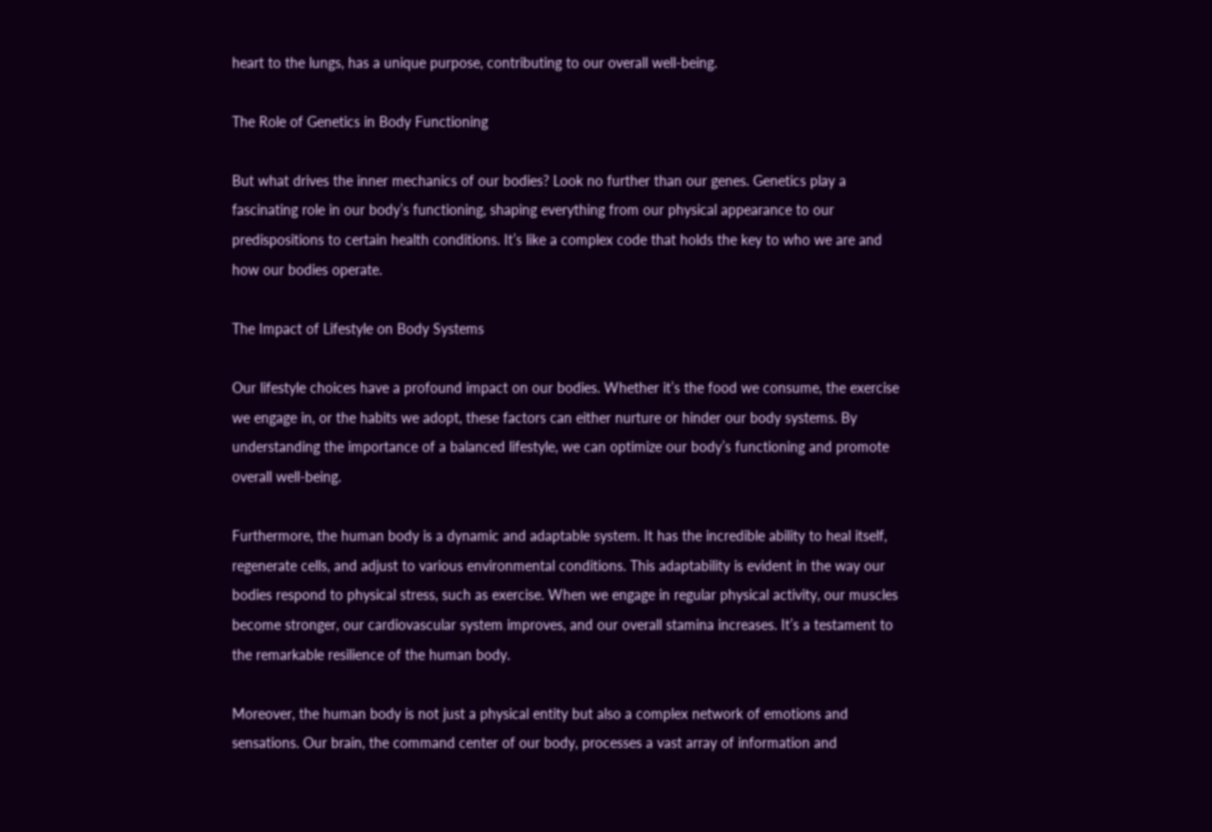heart to the lungs, has a unique purpose, contributing to our overall well-being.

The Role of Genetics in Body Functioning

But what drives the inner mechanics of our bodies? Look no further than our genes. Genetics play a fascinating role in our body’s functioning, shaping everything from our physical appearance to our predispositions to certain health conditions. It’s like a complex code that holds the key to who we are and how our bodies operate.

The Impact of Lifestyle on Body Systems

Our lifestyle choices have a profound impact on our bodies. Whether it’s the food we consume, the exercise we engage in, or the habits we adopt, these factors can either nurture or hinder our body systems. By understanding the importance of a balanced lifestyle, we can optimize our body’s functioning and promote overall well-being.

Furthermore, the human body is a dynamic and adaptable system. It has the incredible ability to heal itself, regenerate cells, and adjust to various environmental conditions. This adaptability is evident in the way our bodies respond to physical stress, such as exercise. When we engage in regular physical activity, our muscles become stronger, our cardiovascular system improves, and our overall stamina increases. It’s a testament to the remarkable resilience of the human body.

Moreover, the human body is not just a physical entity but also a complex network of emotions and sensations. Our brain, the command center of our body, processes a vast array of information and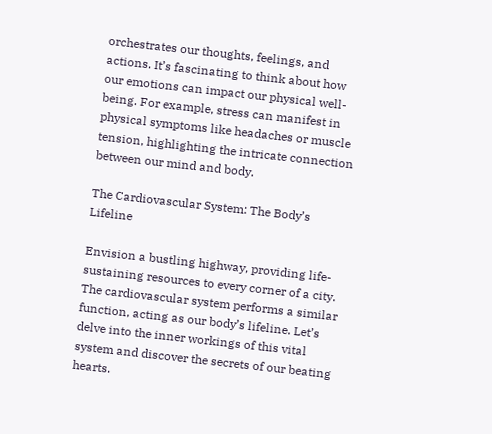orchestrates our thoughts, feelings, and actions. It’s fascinating to think about how our emotions can impact our physical well-being. For example, stress can manifest in physical symptoms like headaches or muscle tension, highlighting the intricate connection between our mind and body.

The Cardiovascular System: The Body’s Lifeline

Envision a bustling highway, providing life-sustaining resources to every corner of a city. The cardiovascular system performs a similar function, acting as our body’s lifeline. Let’s delve into the inner workings of this vital system and discover the secrets of our beating hearts.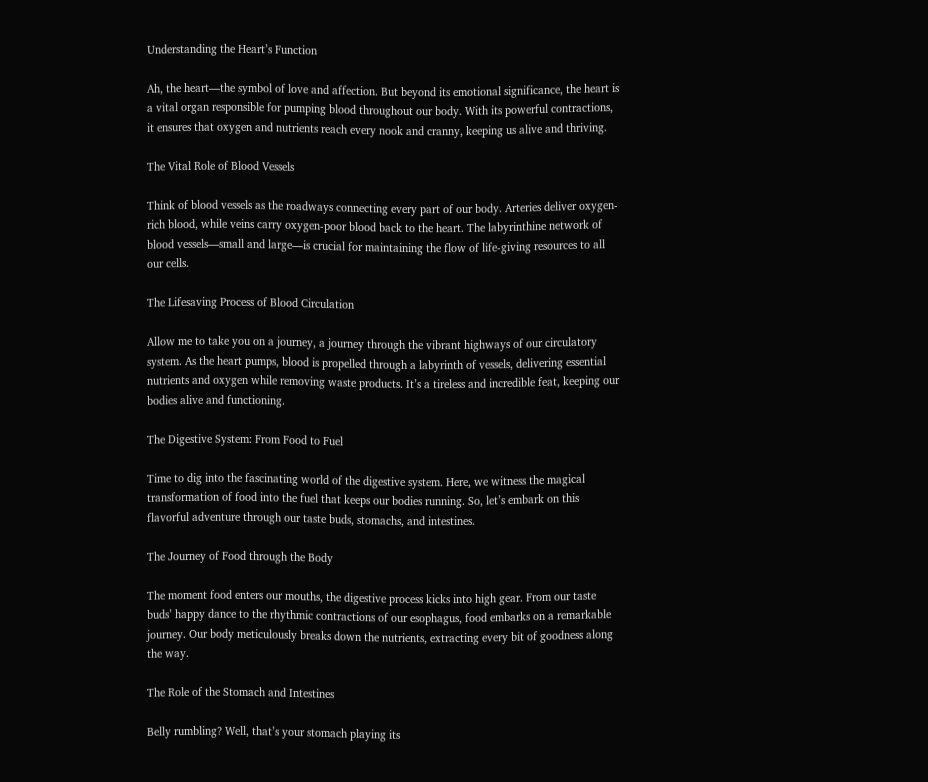Understanding the Heart’s Function

Ah, the heart—the symbol of love and affection. But beyond its emotional significance, the heart is a vital organ responsible for pumping blood throughout our body. With its powerful contractions, it ensures that oxygen and nutrients reach every nook and cranny, keeping us alive and thriving.

The Vital Role of Blood Vessels

Think of blood vessels as the roadways connecting every part of our body. Arteries deliver oxygen-rich blood, while veins carry oxygen-poor blood back to the heart. The labyrinthine network of blood vessels—small and large—is crucial for maintaining the flow of life-giving resources to all our cells.

The Lifesaving Process of Blood Circulation

Allow me to take you on a journey, a journey through the vibrant highways of our circulatory system. As the heart pumps, blood is propelled through a labyrinth of vessels, delivering essential nutrients and oxygen while removing waste products. It’s a tireless and incredible feat, keeping our bodies alive and functioning.

The Digestive System: From Food to Fuel

Time to dig into the fascinating world of the digestive system. Here, we witness the magical transformation of food into the fuel that keeps our bodies running. So, let’s embark on this flavorful adventure through our taste buds, stomachs, and intestines.

The Journey of Food through the Body

The moment food enters our mouths, the digestive process kicks into high gear. From our taste buds’ happy dance to the rhythmic contractions of our esophagus, food embarks on a remarkable journey. Our body meticulously breaks down the nutrients, extracting every bit of goodness along the way.

The Role of the Stomach and Intestines

Belly rumbling? Well, that’s your stomach playing its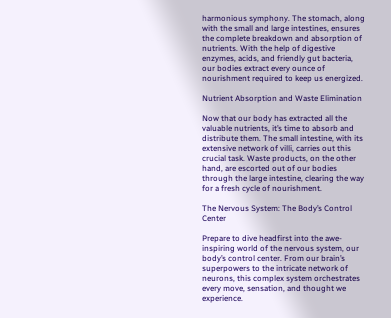harmonious symphony. The stomach, along with the small and large intestines, ensures the complete breakdown and absorption of nutrients. With the help of digestive enzymes, acids, and friendly gut bacteria, our bodies extract every ounce of nourishment required to keep us energized.

Nutrient Absorption and Waste Elimination

Now that our body has extracted all the valuable nutrients, it’s time to absorb and distribute them. The small intestine, with its extensive network of villi, carries out this crucial task. Waste products, on the other hand, are escorted out of our bodies through the large intestine, clearing the way for a fresh cycle of nourishment.

The Nervous System: The Body’s Control Center

Prepare to dive headfirst into the awe-inspiring world of the nervous system, our body’s control center. From our brain’s superpowers to the intricate network of neurons, this complex system orchestrates every move, sensation, and thought we experience.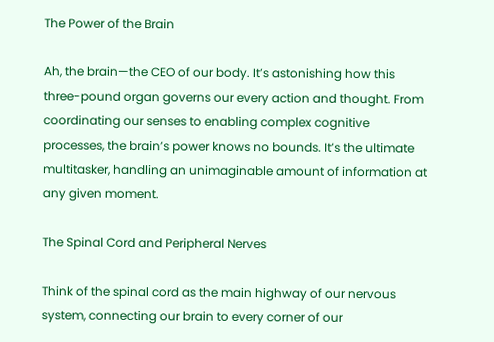The Power of the Brain

Ah, the brain—the CEO of our body. It’s astonishing how this three-pound organ governs our every action and thought. From coordinating our senses to enabling complex cognitive processes, the brain’s power knows no bounds. It’s the ultimate multitasker, handling an unimaginable amount of information at any given moment.

The Spinal Cord and Peripheral Nerves

Think of the spinal cord as the main highway of our nervous system, connecting our brain to every corner of our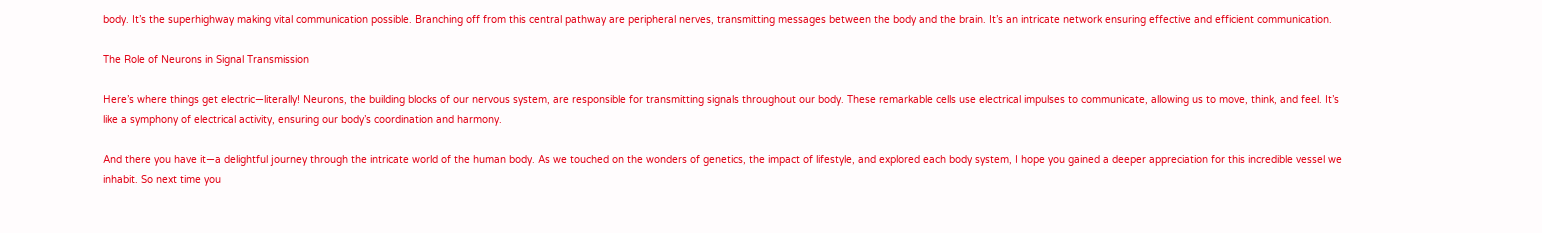body. It’s the superhighway making vital communication possible. Branching off from this central pathway are peripheral nerves, transmitting messages between the body and the brain. It’s an intricate network ensuring effective and efficient communication.

The Role of Neurons in Signal Transmission

Here’s where things get electric—literally! Neurons, the building blocks of our nervous system, are responsible for transmitting signals throughout our body. These remarkable cells use electrical impulses to communicate, allowing us to move, think, and feel. It’s like a symphony of electrical activity, ensuring our body’s coordination and harmony.

And there you have it—a delightful journey through the intricate world of the human body. As we touched on the wonders of genetics, the impact of lifestyle, and explored each body system, I hope you gained a deeper appreciation for this incredible vessel we inhabit. So next time you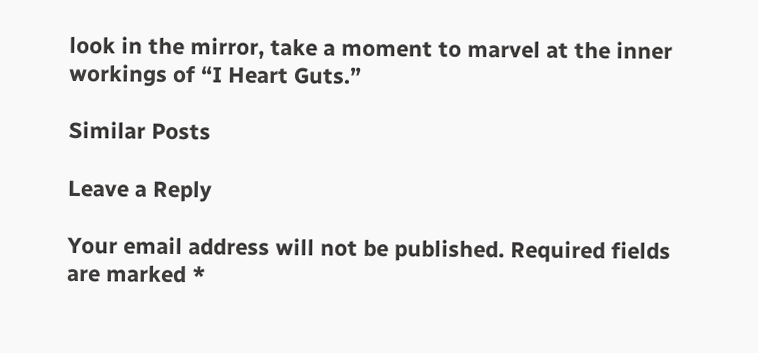look in the mirror, take a moment to marvel at the inner workings of “I Heart Guts.”

Similar Posts

Leave a Reply

Your email address will not be published. Required fields are marked *